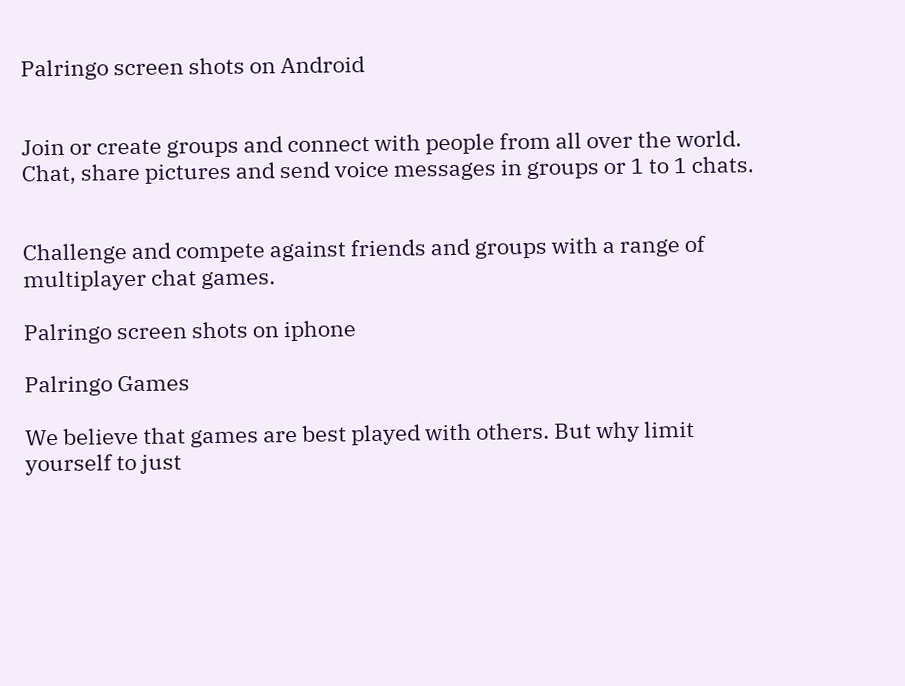Palringo screen shots on Android


Join or create groups and connect with people from all over the world. Chat, share pictures and send voice messages in groups or 1 to 1 chats.


Challenge and compete against friends and groups with a range of multiplayer chat games.

Palringo screen shots on iphone

Palringo Games

We believe that games are best played with others. But why limit yourself to just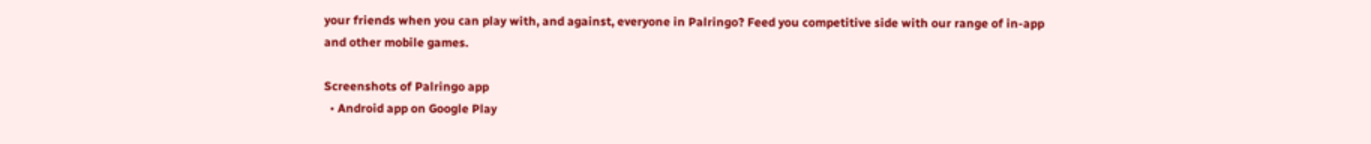your friends when you can play with, and against, everyone in Palringo? Feed you competitive side with our range of in-app and other mobile games.

Screenshots of Palringo app
  • Android app on Google Play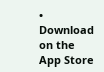• Download on the App Store